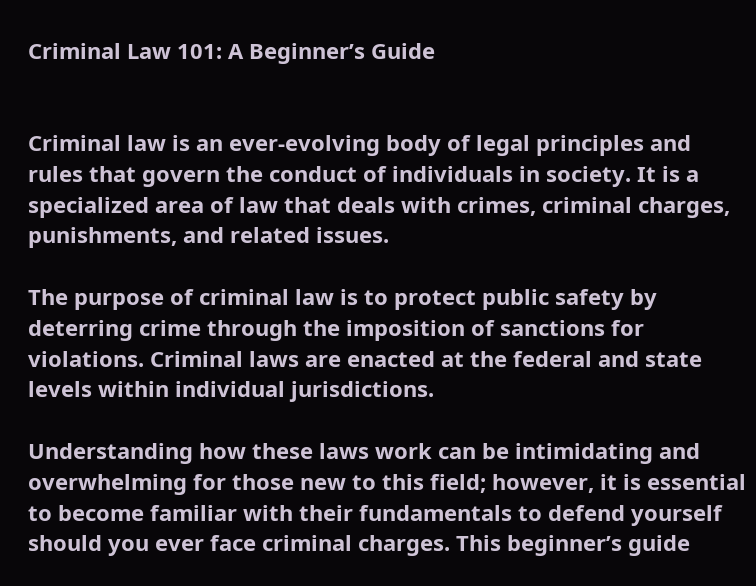Criminal Law 101: A Beginner’s Guide


Criminal law is an ever-evolving body of legal principles and rules that govern the conduct of individuals in society. It is a specialized area of law that deals with crimes, criminal charges, punishments, and related issues.

The purpose of criminal law is to protect public safety by deterring crime through the imposition of sanctions for violations. Criminal laws are enacted at the federal and state levels within individual jurisdictions.

Understanding how these laws work can be intimidating and overwhelming for those new to this field; however, it is essential to become familiar with their fundamentals to defend yourself should you ever face criminal charges. This beginner’s guide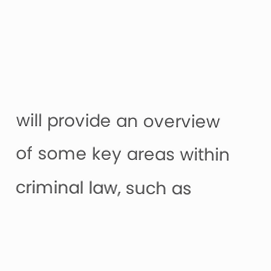will provide an overview of some key areas within criminal law, such as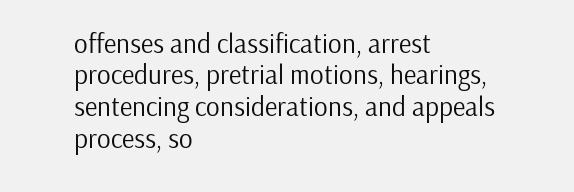offenses and classification, arrest procedures, pretrial motions, hearings, sentencing considerations, and appeals process, so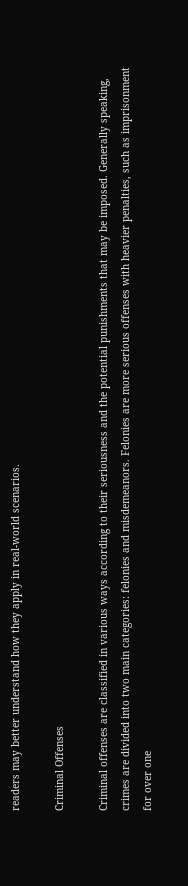readers may better understand how they apply in real-world scenarios.

Criminal Offenses

Criminal offenses are classified in various ways according to their seriousness and the potential punishments that may be imposed. Generally speaking, crimes are divided into two main categories: felonies and misdemeanors. Felonies are more serious offenses with heavier penalties, such as imprisonment for over one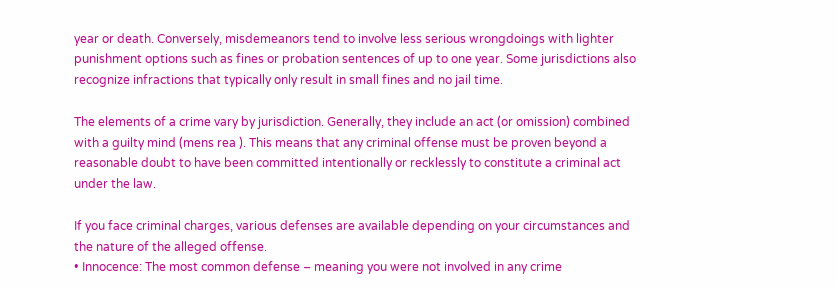year or death. Conversely, misdemeanors tend to involve less serious wrongdoings with lighter punishment options such as fines or probation sentences of up to one year. Some jurisdictions also recognize infractions that typically only result in small fines and no jail time.

The elements of a crime vary by jurisdiction. Generally, they include an act (or omission) combined with a guilty mind (mens rea ). This means that any criminal offense must be proven beyond a reasonable doubt to have been committed intentionally or recklessly to constitute a criminal act under the law.

If you face criminal charges, various defenses are available depending on your circumstances and the nature of the alleged offense.
• Innocence: The most common defense – meaning you were not involved in any crime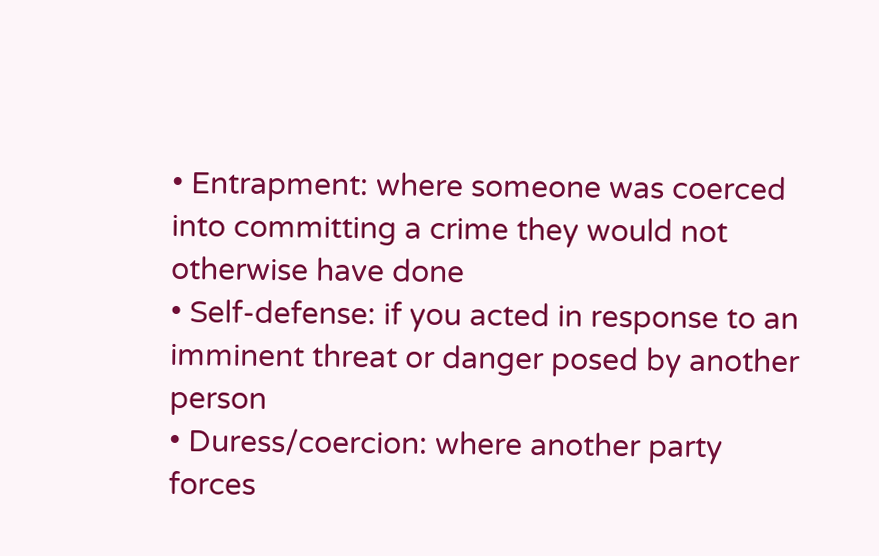• Entrapment: where someone was coerced into committing a crime they would not otherwise have done
• Self-defense: if you acted in response to an imminent threat or danger posed by another person
• Duress/coercion: where another party forces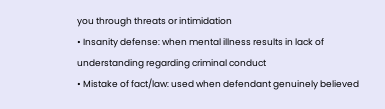you through threats or intimidation
• Insanity defense: when mental illness results in lack of understanding regarding criminal conduct
• Mistake of fact/law: used when defendant genuinely believed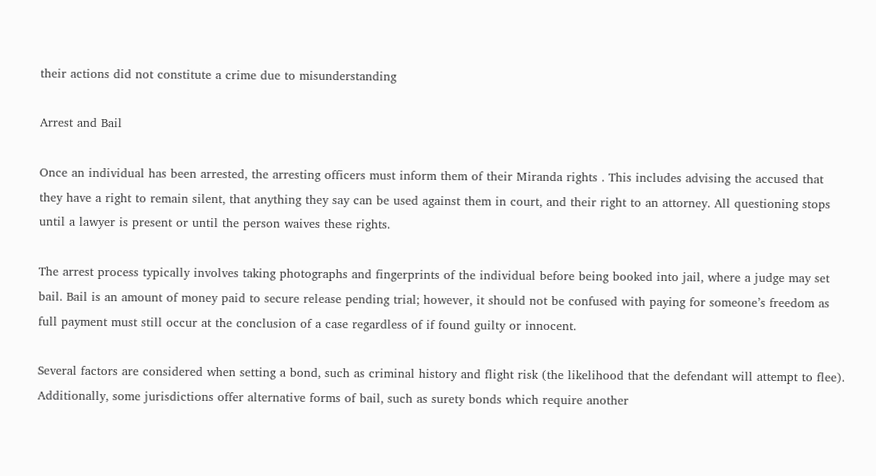their actions did not constitute a crime due to misunderstanding

Arrest and Bail

Once an individual has been arrested, the arresting officers must inform them of their Miranda rights . This includes advising the accused that they have a right to remain silent, that anything they say can be used against them in court, and their right to an attorney. All questioning stops until a lawyer is present or until the person waives these rights.

The arrest process typically involves taking photographs and fingerprints of the individual before being booked into jail, where a judge may set bail. Bail is an amount of money paid to secure release pending trial; however, it should not be confused with paying for someone’s freedom as full payment must still occur at the conclusion of a case regardless of if found guilty or innocent.

Several factors are considered when setting a bond, such as criminal history and flight risk (the likelihood that the defendant will attempt to flee). Additionally, some jurisdictions offer alternative forms of bail, such as surety bonds which require another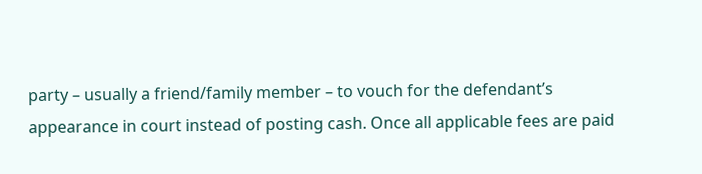party – usually a friend/family member – to vouch for the defendant’s appearance in court instead of posting cash. Once all applicable fees are paid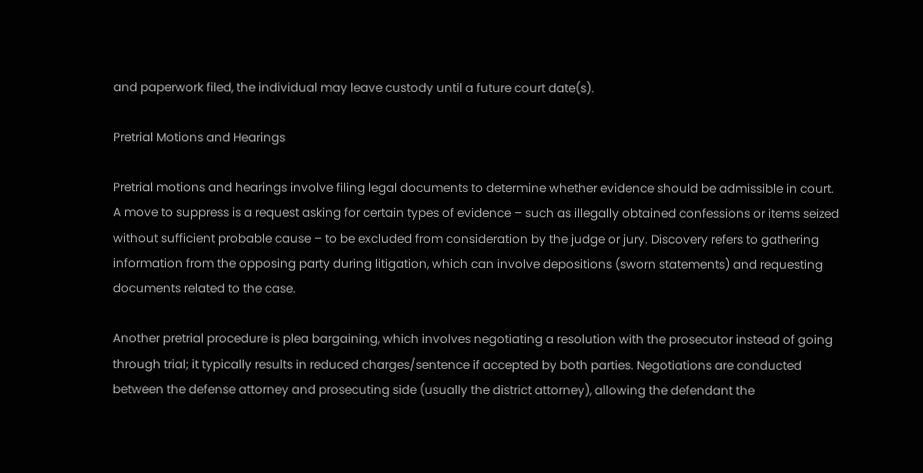and paperwork filed, the individual may leave custody until a future court date(s).

Pretrial Motions and Hearings

Pretrial motions and hearings involve filing legal documents to determine whether evidence should be admissible in court. A move to suppress is a request asking for certain types of evidence – such as illegally obtained confessions or items seized without sufficient probable cause – to be excluded from consideration by the judge or jury. Discovery refers to gathering information from the opposing party during litigation, which can involve depositions (sworn statements) and requesting documents related to the case.

Another pretrial procedure is plea bargaining, which involves negotiating a resolution with the prosecutor instead of going through trial; it typically results in reduced charges/sentence if accepted by both parties. Negotiations are conducted between the defense attorney and prosecuting side (usually the district attorney), allowing the defendant the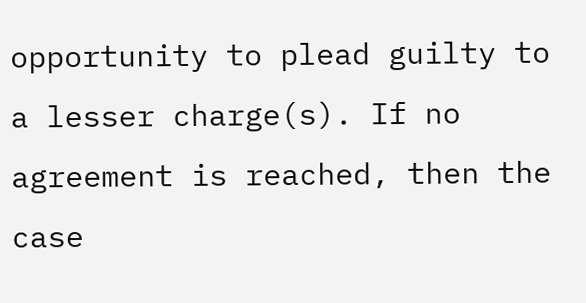opportunity to plead guilty to a lesser charge(s). If no agreement is reached, then the case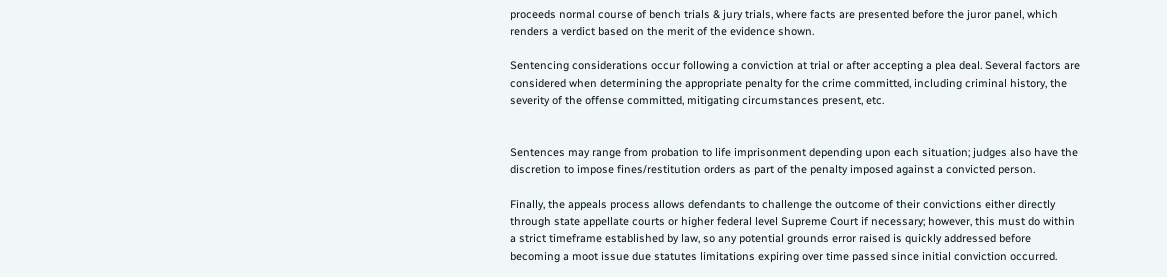proceeds normal course of bench trials & jury trials, where facts are presented before the juror panel, which renders a verdict based on the merit of the evidence shown.

Sentencing considerations occur following a conviction at trial or after accepting a plea deal. Several factors are considered when determining the appropriate penalty for the crime committed, including criminal history, the severity of the offense committed, mitigating circumstances present, etc.


Sentences may range from probation to life imprisonment depending upon each situation; judges also have the discretion to impose fines/restitution orders as part of the penalty imposed against a convicted person.

Finally, the appeals process allows defendants to challenge the outcome of their convictions either directly through state appellate courts or higher federal level Supreme Court if necessary; however, this must do within a strict timeframe established by law, so any potential grounds error raised is quickly addressed before becoming a moot issue due statutes limitations expiring over time passed since initial conviction occurred.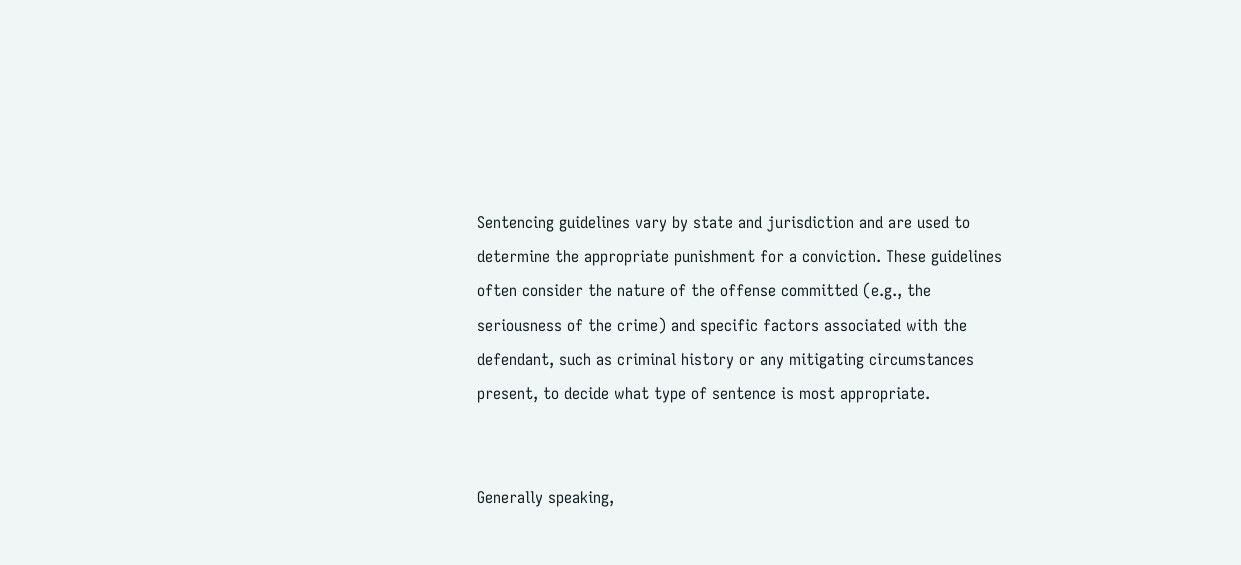Sentencing guidelines vary by state and jurisdiction and are used to determine the appropriate punishment for a conviction. These guidelines often consider the nature of the offense committed (e.g., the seriousness of the crime) and specific factors associated with the defendant, such as criminal history or any mitigating circumstances present, to decide what type of sentence is most appropriate.


Generally speaking,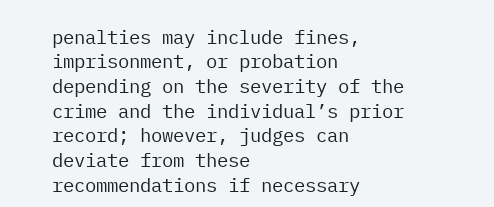penalties may include fines, imprisonment, or probation depending on the severity of the crime and the individual’s prior record; however, judges can deviate from these recommendations if necessary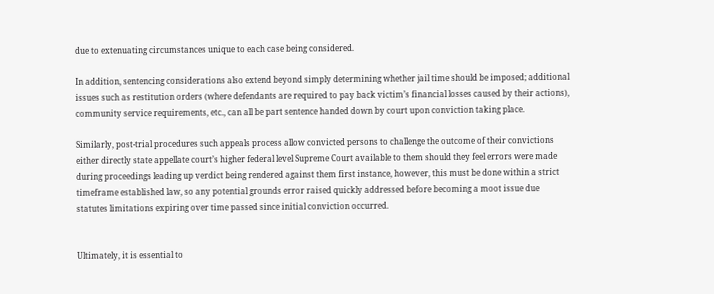due to extenuating circumstances unique to each case being considered.

In addition, sentencing considerations also extend beyond simply determining whether jail time should be imposed; additional issues such as restitution orders (where defendants are required to pay back victim’s financial losses caused by their actions), community service requirements, etc., can all be part sentence handed down by court upon conviction taking place.

Similarly, post-trial procedures such appeals process allow convicted persons to challenge the outcome of their convictions either directly state appellate court’s higher federal level Supreme Court available to them should they feel errors were made during proceedings leading up verdict being rendered against them first instance, however, this must be done within a strict timeframe established law, so any potential grounds error raised quickly addressed before becoming a moot issue due statutes limitations expiring over time passed since initial conviction occurred.


Ultimately, it is essential to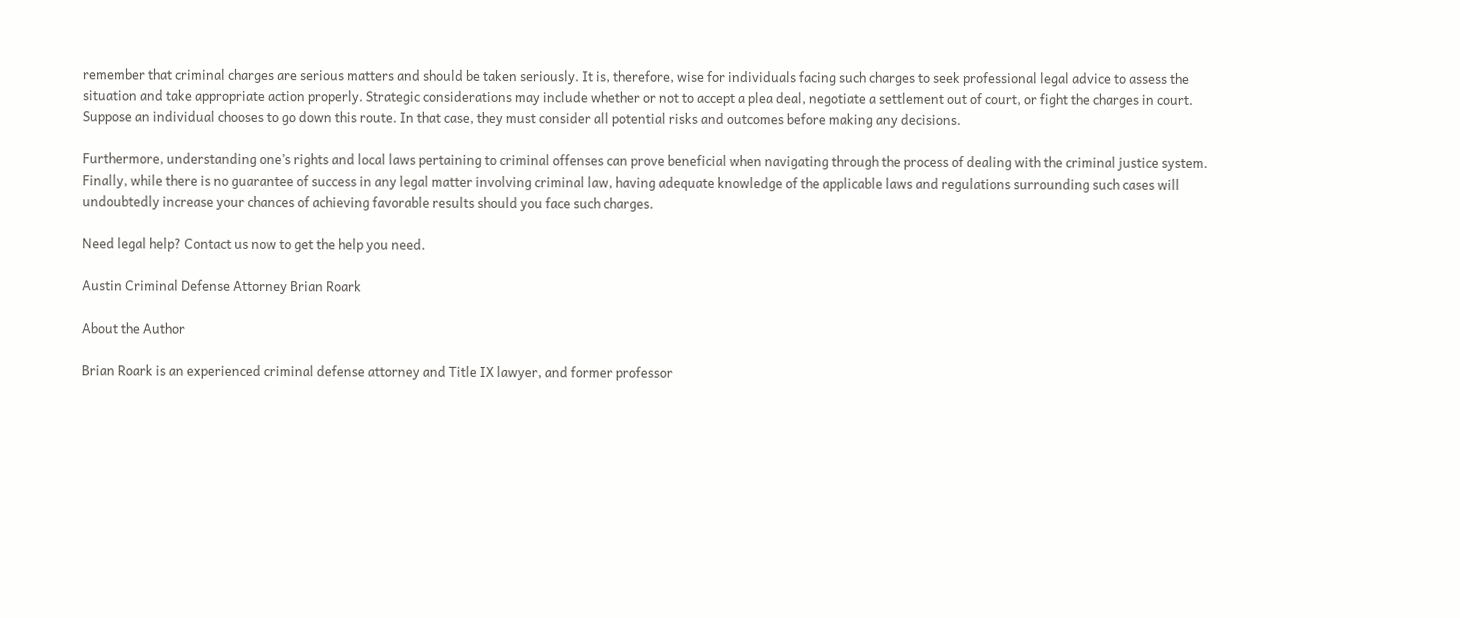remember that criminal charges are serious matters and should be taken seriously. It is, therefore, wise for individuals facing such charges to seek professional legal advice to assess the situation and take appropriate action properly. Strategic considerations may include whether or not to accept a plea deal, negotiate a settlement out of court, or fight the charges in court. Suppose an individual chooses to go down this route. In that case, they must consider all potential risks and outcomes before making any decisions.

Furthermore, understanding one’s rights and local laws pertaining to criminal offenses can prove beneficial when navigating through the process of dealing with the criminal justice system. Finally, while there is no guarantee of success in any legal matter involving criminal law, having adequate knowledge of the applicable laws and regulations surrounding such cases will undoubtedly increase your chances of achieving favorable results should you face such charges.

Need legal help? Contact us now to get the help you need.

Austin Criminal Defense Attorney Brian Roark

About the Author

Brian Roark is an experienced criminal defense attorney and Title IX lawyer, and former professor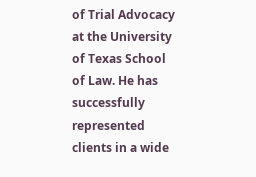of Trial Advocacy at the University of Texas School of Law. He has successfully represented clients in a wide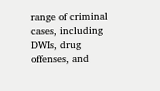range of criminal cases, including DWIs, drug offenses, and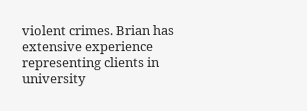violent crimes. Brian has extensive experience representing clients in university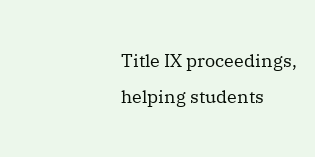Title IX proceedings, helping students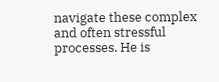navigate these complex and often stressful processes. He is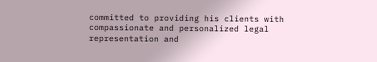committed to providing his clients with compassionate and personalized legal representation and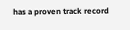has a proven track record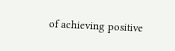of achieving positive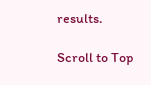results.

Scroll to Top